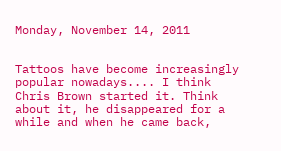Monday, November 14, 2011


Tattoos have become increasingly popular nowadays.... I think Chris Brown started it. Think about it, he disappeared for a while and when he came back,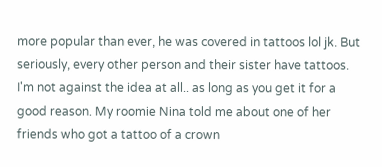more popular than ever, he was covered in tattoos lol jk. But seriously, every other person and their sister have tattoos. I'm not against the idea at all.. as long as you get it for a good reason. My roomie Nina told me about one of her friends who got a tattoo of a crown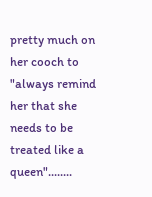pretty much on her cooch to "always remind her that she needs to be treated like a queen"........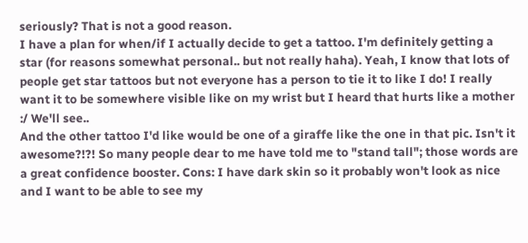seriously? That is not a good reason.
I have a plan for when/if I actually decide to get a tattoo. I'm definitely getting a star (for reasons somewhat personal.. but not really haha). Yeah, I know that lots of people get star tattoos but not everyone has a person to tie it to like I do! I really want it to be somewhere visible like on my wrist but I heard that hurts like a mother :/ We'll see..
And the other tattoo I'd like would be one of a giraffe like the one in that pic. Isn't it awesome?!?! So many people dear to me have told me to "stand tall"; those words are a great confidence booster. Cons: I have dark skin so it probably won't look as nice and I want to be able to see my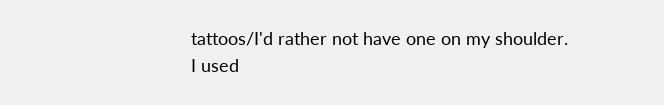tattoos/I'd rather not have one on my shoulder.
I used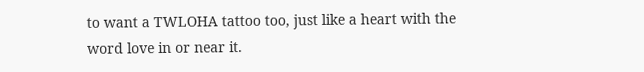to want a TWLOHA tattoo too, just like a heart with the word love in or near it.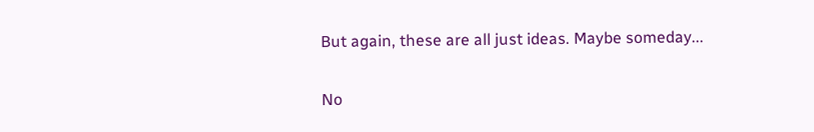But again, these are all just ideas. Maybe someday...

No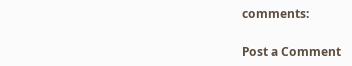comments:

Post a Comment